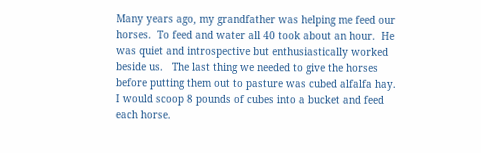Many years ago, my grandfather was helping me feed our horses.  To feed and water all 40 took about an hour.  He was quiet and introspective but enthusiastically worked beside us.   The last thing we needed to give the horses before putting them out to pasture was cubed alfalfa hay.  I would scoop 8 pounds of cubes into a bucket and feed each horse.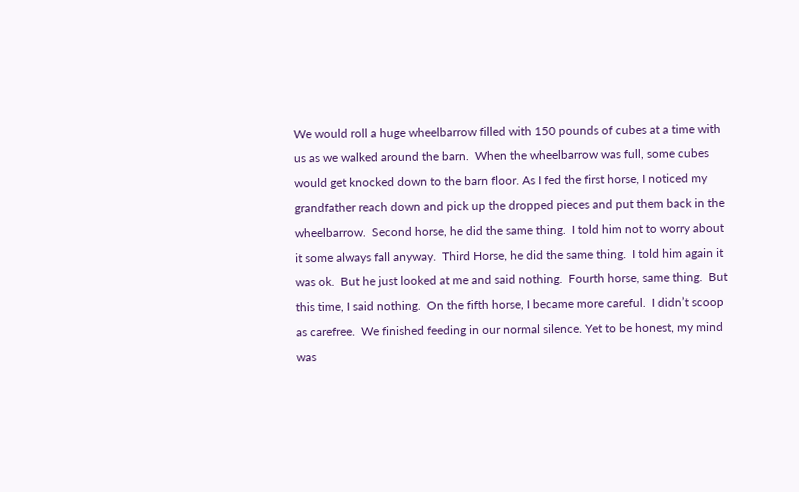We would roll a huge wheelbarrow filled with 150 pounds of cubes at a time with us as we walked around the barn.  When the wheelbarrow was full, some cubes would get knocked down to the barn floor. As I fed the first horse, I noticed my grandfather reach down and pick up the dropped pieces and put them back in the wheelbarrow.  Second horse, he did the same thing.  I told him not to worry about it some always fall anyway.  Third Horse, he did the same thing.  I told him again it was ok.  But he just looked at me and said nothing.  Fourth horse, same thing.  But this time, I said nothing.  On the fifth horse, I became more careful.  I didn’t scoop as carefree.  We finished feeding in our normal silence. Yet to be honest, my mind was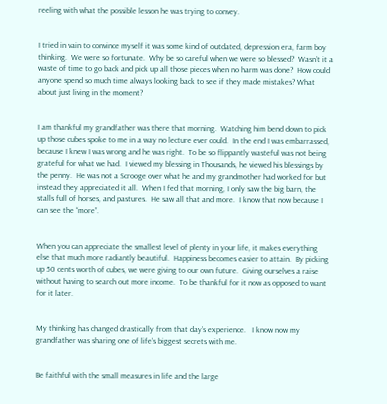reeling with what the possible lesson he was trying to convey.


I tried in vain to convince myself it was some kind of outdated, depression era, farm boy thinking.  We were so fortunate.  Why be so careful when we were so blessed?  Wasn’t it a waste of time to go back and pick up all those pieces when no harm was done?  How could anyone spend so much time always looking back to see if they made mistakes? What about just living in the moment?


I am thankful my grandfather was there that morning.  Watching him bend down to pick up those cubes spoke to me in a way no lecture ever could.  In the end I was embarrassed, because I knew I was wrong and he was right.  To be so flippantly wasteful was not being grateful for what we had.  I viewed my blessing in Thousands, he viewed his blessings by the penny.  He was not a Scrooge over what he and my grandmother had worked for but instead they appreciated it all.  When I fed that morning, I only saw the big barn, the stalls full of horses, and pastures.  He saw all that and more.  I know that now because I can see the “more”.


When you can appreciate the smallest level of plenty in your life, it makes everything else that much more radiantly beautiful.  Happiness becomes easier to attain.  By picking up 50 cents worth of cubes, we were giving to our own future.  Giving ourselves a raise without having to search out more income.  To be thankful for it now as opposed to want for it later.


My thinking has changed drastically from that day’s experience.   I know now my grandfather was sharing one of life’s biggest secrets with me.


Be faithful with the small measures in life and the large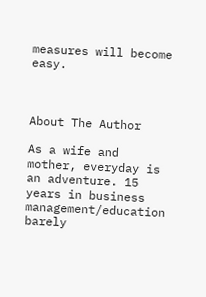measures will become easy.



About The Author

As a wife and mother, everyday is an adventure. 15 years in business management/education barely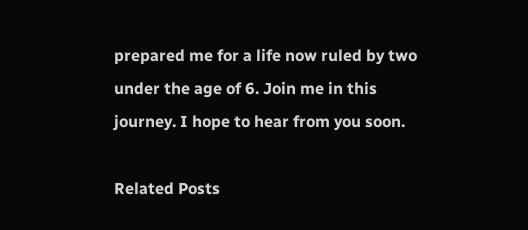prepared me for a life now ruled by two under the age of 6. Join me in this journey. I hope to hear from you soon.

Related Posts